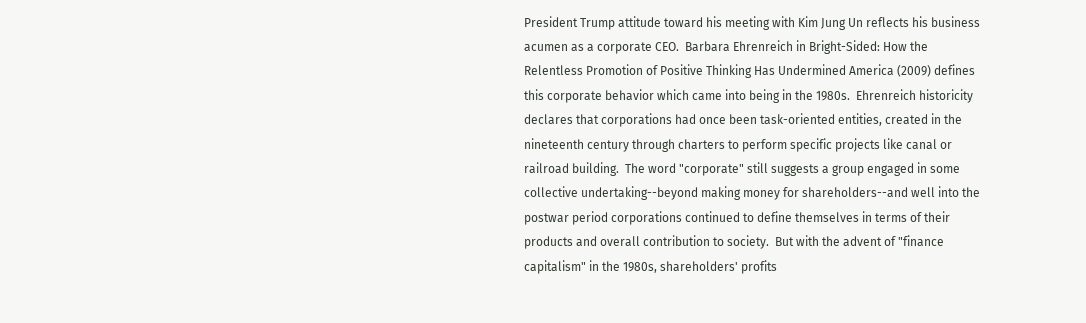President Trump attitude toward his meeting with Kim Jung Un reflects his business acumen as a corporate CEO.  Barbara Ehrenreich in Bright-Sided: How the Relentless Promotion of Positive Thinking Has Undermined America (2009) defines this corporate behavior which came into being in the 1980s.  Ehrenreich historicity declares that corporations had once been task-oriented entities, created in the nineteenth century through charters to perform specific projects like canal or railroad building.  The word "corporate" still suggests a group engaged in some collective undertaking--beyond making money for shareholders--and well into the postwar period corporations continued to define themselves in terms of their products and overall contribution to society.  But with the advent of "finance capitalism" in the 1980s, shareholders' profits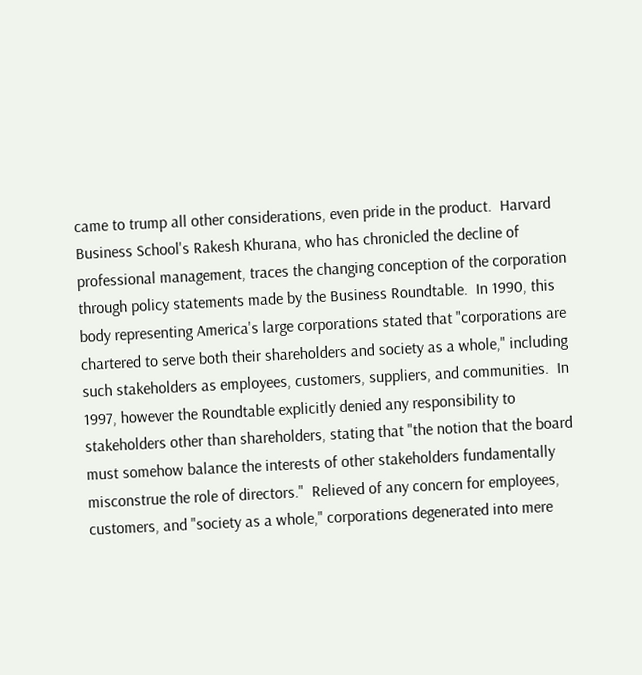came to trump all other considerations, even pride in the product.  Harvard Business School's Rakesh Khurana, who has chronicled the decline of professional management, traces the changing conception of the corporation through policy statements made by the Business Roundtable.  In 1990, this body representing America's large corporations stated that "corporations are chartered to serve both their shareholders and society as a whole," including such stakeholders as employees, customers, suppliers, and communities.  In 1997, however the Roundtable explicitly denied any responsibility to stakeholders other than shareholders, stating that "the notion that the board must somehow balance the interests of other stakeholders fundamentally misconstrue the role of directors."  Relieved of any concern for employees, customers, and "society as a whole," corporations degenerated into mere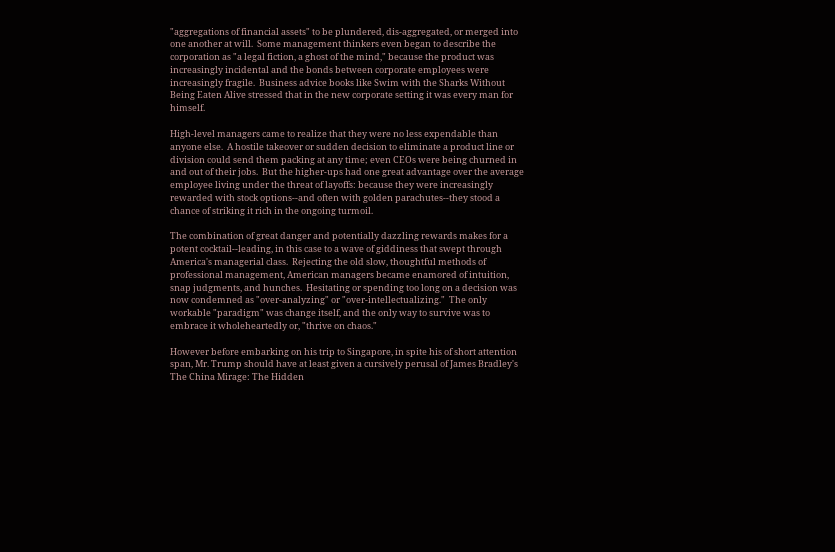"aggregations of financial assets" to be plundered, dis-aggregated, or merged into one another at will.  Some management thinkers even began to describe the corporation as "a legal fiction, a ghost of the mind," because the product was increasingly incidental and the bonds between corporate employees were increasingly fragile.  Business advice books like Swim with the Sharks Without Being Eaten Alive stressed that in the new corporate setting it was every man for himself.

High-level managers came to realize that they were no less expendable than anyone else.  A hostile takeover or sudden decision to eliminate a product line or division could send them packing at any time; even CEOs were being churned in and out of their jobs.  But the higher-ups had one great advantage over the average employee living under the threat of layoffs: because they were increasingly rewarded with stock options--and often with golden parachutes--they stood a chance of striking it rich in the ongoing turmoil.

The combination of great danger and potentially dazzling rewards makes for a potent cocktail--leading, in this case to a wave of giddiness that swept through America's managerial class.  Rejecting the old slow, thoughtful methods of professional management, American managers became enamored of intuition, snap judgments, and hunches.  Hesitating or spending too long on a decision was now condemned as "over-analyzing" or "over-intellectualizing."  The only workable "paradigm" was change itself, and the only way to survive was to embrace it wholeheartedly or, "thrive on chaos."

However before embarking on his trip to Singapore, in spite his of short attention span, Mr. Trump should have at least given a cursively perusal of James Bradley's The China Mirage: The Hidden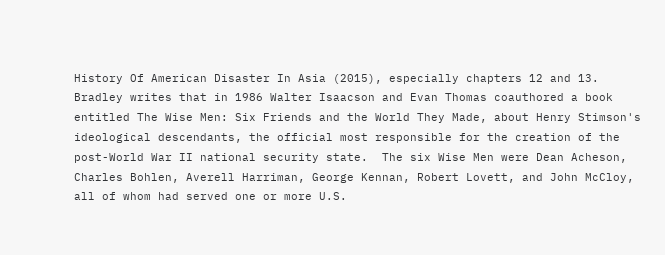History Of American Disaster In Asia (2015), especially chapters 12 and 13.  Bradley writes that in 1986 Walter Isaacson and Evan Thomas coauthored a book entitled The Wise Men: Six Friends and the World They Made, about Henry Stimson's ideological descendants, the official most responsible for the creation of the post-World War II national security state.  The six Wise Men were Dean Acheson, Charles Bohlen, Averell Harriman, George Kennan, Robert Lovett, and John McCloy, all of whom had served one or more U.S.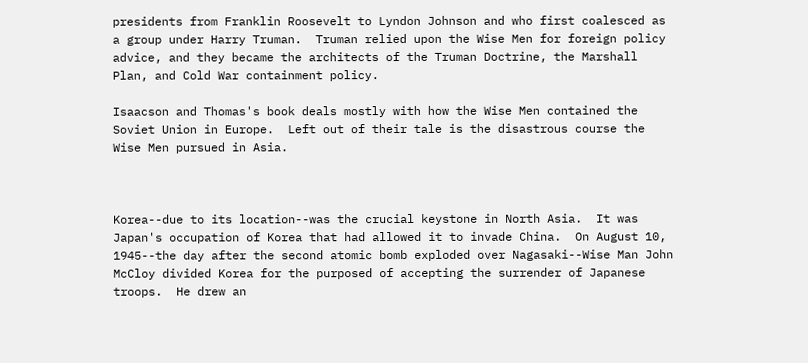presidents from Franklin Roosevelt to Lyndon Johnson and who first coalesced as a group under Harry Truman.  Truman relied upon the Wise Men for foreign policy advice, and they became the architects of the Truman Doctrine, the Marshall Plan, and Cold War containment policy.

Isaacson and Thomas's book deals mostly with how the Wise Men contained the Soviet Union in Europe.  Left out of their tale is the disastrous course the Wise Men pursued in Asia.



Korea--due to its location--was the crucial keystone in North Asia.  It was Japan's occupation of Korea that had allowed it to invade China.  On August 10, 1945--the day after the second atomic bomb exploded over Nagasaki--Wise Man John McCloy divided Korea for the purposed of accepting the surrender of Japanese troops.  He drew an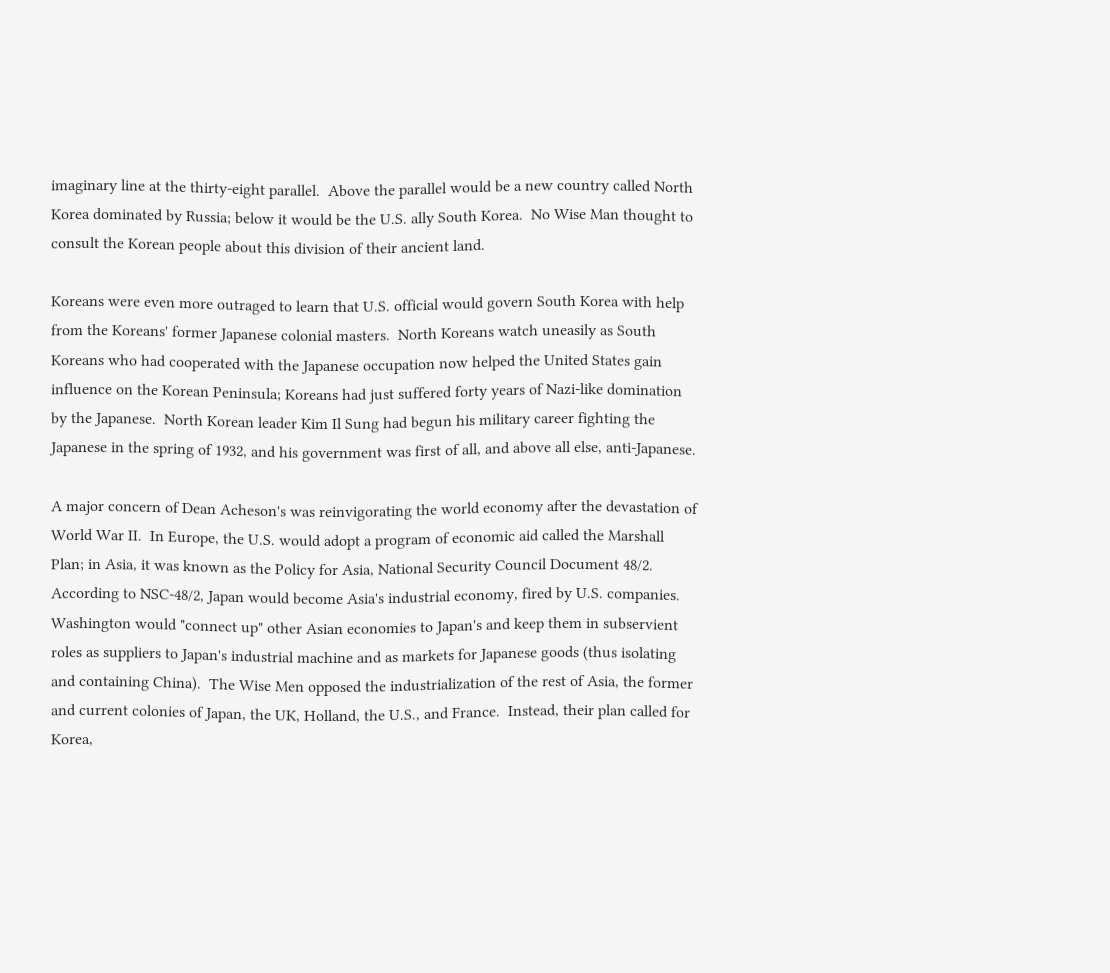imaginary line at the thirty-eight parallel.  Above the parallel would be a new country called North Korea dominated by Russia; below it would be the U.S. ally South Korea.  No Wise Man thought to consult the Korean people about this division of their ancient land.

Koreans were even more outraged to learn that U.S. official would govern South Korea with help from the Koreans' former Japanese colonial masters.  North Koreans watch uneasily as South Koreans who had cooperated with the Japanese occupation now helped the United States gain influence on the Korean Peninsula; Koreans had just suffered forty years of Nazi-like domination by the Japanese.  North Korean leader Kim Il Sung had begun his military career fighting the Japanese in the spring of 1932, and his government was first of all, and above all else, anti-Japanese.

A major concern of Dean Acheson's was reinvigorating the world economy after the devastation of World War II.  In Europe, the U.S. would adopt a program of economic aid called the Marshall Plan; in Asia, it was known as the Policy for Asia, National Security Council Document 48/2.  According to NSC-48/2, Japan would become Asia's industrial economy, fired by U.S. companies.  Washington would "connect up" other Asian economies to Japan's and keep them in subservient roles as suppliers to Japan's industrial machine and as markets for Japanese goods (thus isolating and containing China).  The Wise Men opposed the industrialization of the rest of Asia, the former and current colonies of Japan, the UK, Holland, the U.S., and France.  Instead, their plan called for Korea,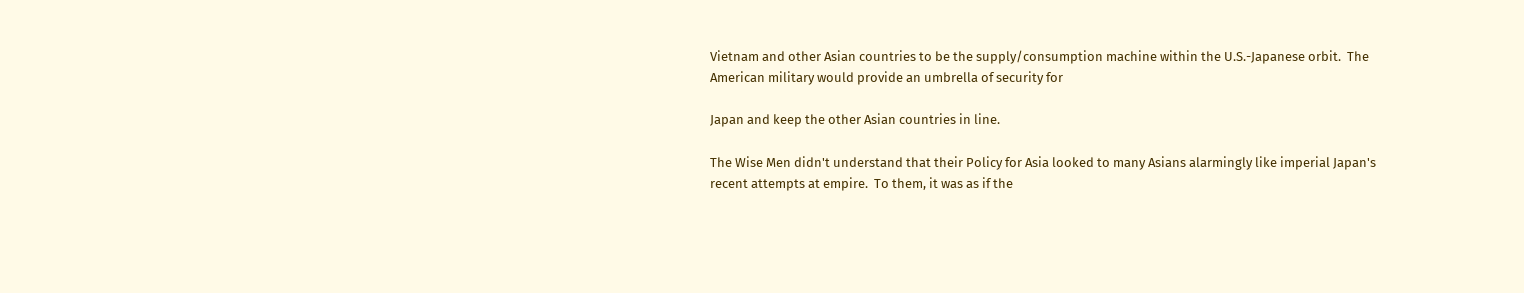Vietnam and other Asian countries to be the supply/consumption machine within the U.S.-Japanese orbit.  The American military would provide an umbrella of security for

Japan and keep the other Asian countries in line.

The Wise Men didn't understand that their Policy for Asia looked to many Asians alarmingly like imperial Japan's recent attempts at empire.  To them, it was as if the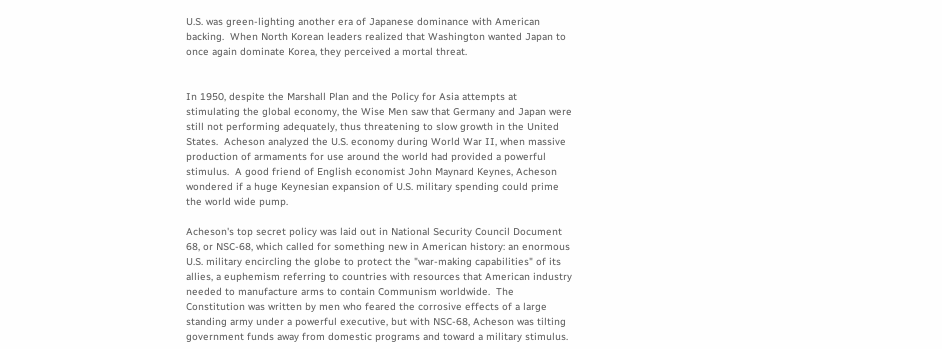U.S. was green-lighting another era of Japanese dominance with American backing.  When North Korean leaders realized that Washington wanted Japan to once again dominate Korea, they perceived a mortal threat.


In 1950, despite the Marshall Plan and the Policy for Asia attempts at stimulating the global economy, the Wise Men saw that Germany and Japan were still not performing adequately, thus threatening to slow growth in the United States.  Acheson analyzed the U.S. economy during World War II, when massive production of armaments for use around the world had provided a powerful stimulus.  A good friend of English economist John Maynard Keynes, Acheson wondered if a huge Keynesian expansion of U.S. military spending could prime the world wide pump.

Acheson's top secret policy was laid out in National Security Council Document 68, or NSC-68, which called for something new in American history: an enormous U.S. military encircling the globe to protect the "war-making capabilities" of its allies, a euphemism referring to countries with resources that American industry needed to manufacture arms to contain Communism worldwide.  The Constitution was written by men who feared the corrosive effects of a large standing army under a powerful executive, but with NSC-68, Acheson was tilting government funds away from domestic programs and toward a military stimulus.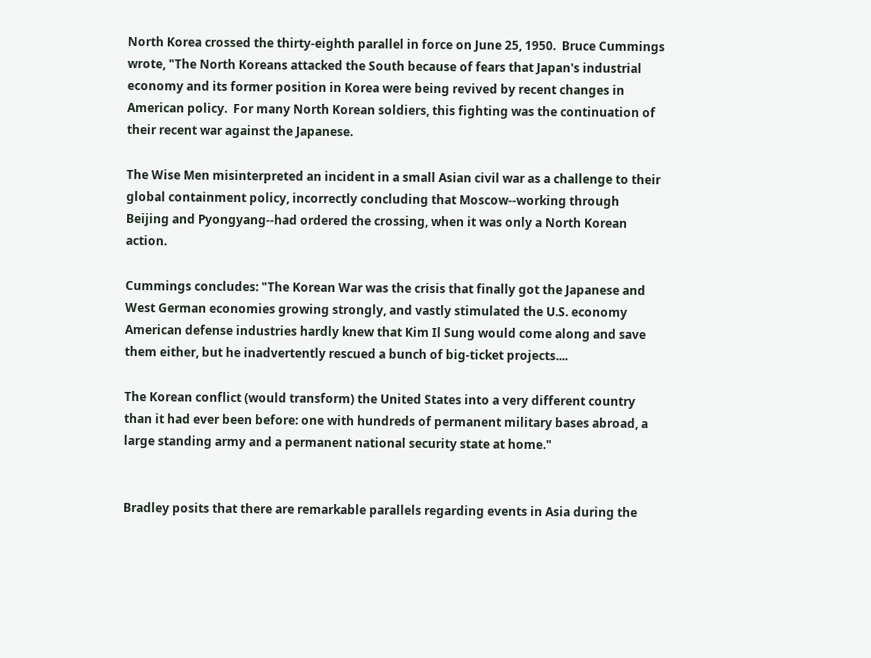North Korea crossed the thirty-eighth parallel in force on June 25, 1950.  Bruce Cummings wrote, "The North Koreans attacked the South because of fears that Japan's industrial economy and its former position in Korea were being revived by recent changes in American policy.  For many North Korean soldiers, this fighting was the continuation of their recent war against the Japanese.

The Wise Men misinterpreted an incident in a small Asian civil war as a challenge to their global containment policy, incorrectly concluding that Moscow--working through Beijing and Pyongyang--had ordered the crossing, when it was only a North Korean action.

Cummings concludes: "The Korean War was the crisis that finally got the Japanese and West German economies growing strongly, and vastly stimulated the U.S. economy   American defense industries hardly knew that Kim Il Sung would come along and save them either, but he inadvertently rescued a bunch of big-ticket projects....

The Korean conflict (would transform) the United States into a very different country than it had ever been before: one with hundreds of permanent military bases abroad, a large standing army and a permanent national security state at home."


Bradley posits that there are remarkable parallels regarding events in Asia during the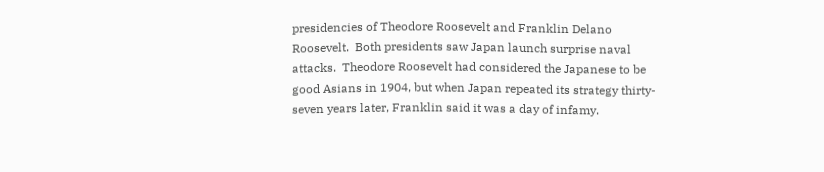presidencies of Theodore Roosevelt and Franklin Delano Roosevelt.  Both presidents saw Japan launch surprise naval attacks.  Theodore Roosevelt had considered the Japanese to be good Asians in 1904, but when Japan repeated its strategy thirty-seven years later, Franklin said it was a day of infamy.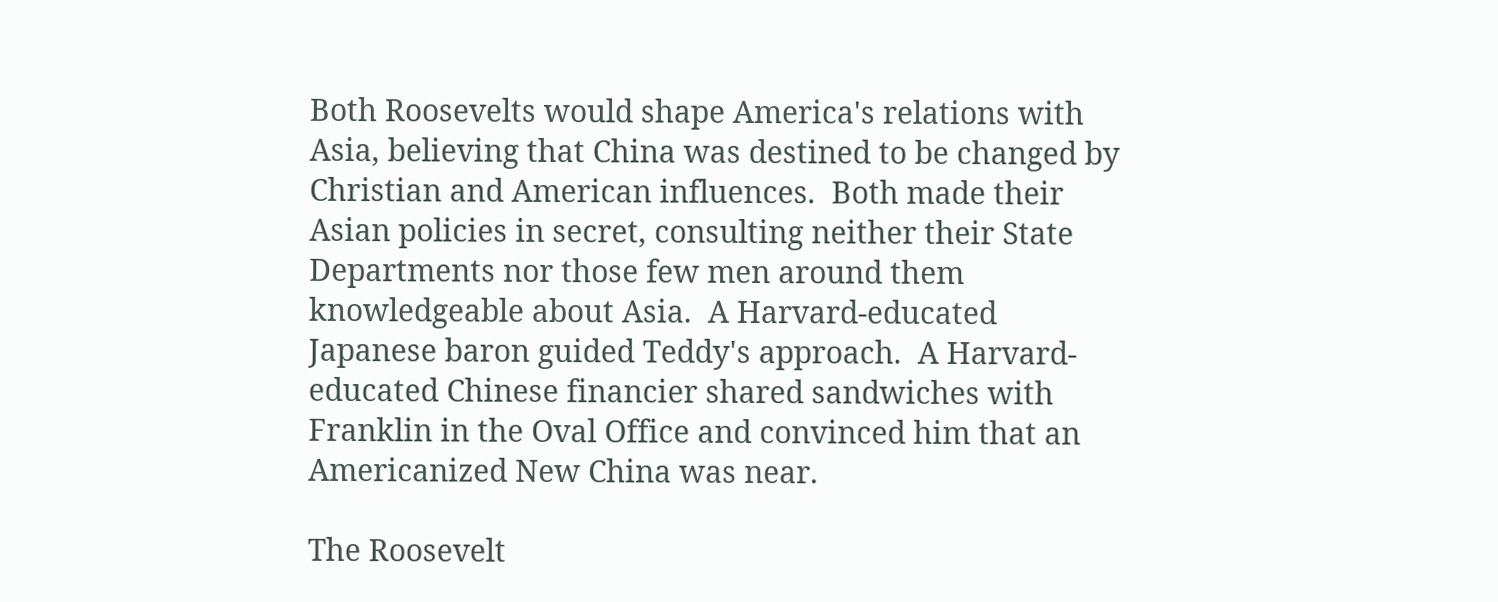Both Roosevelts would shape America's relations with Asia, believing that China was destined to be changed by Christian and American influences.  Both made their Asian policies in secret, consulting neither their State Departments nor those few men around them knowledgeable about Asia.  A Harvard-educated Japanese baron guided Teddy's approach.  A Harvard-educated Chinese financier shared sandwiches with Franklin in the Oval Office and convinced him that an Americanized New China was near.

The Roosevelt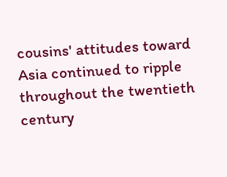cousins' attitudes toward Asia continued to ripple throughout the twentieth century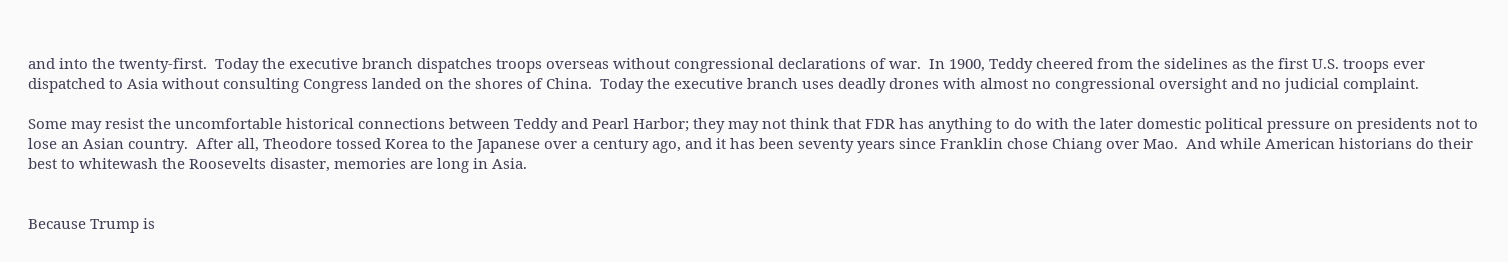and into the twenty-first.  Today the executive branch dispatches troops overseas without congressional declarations of war.  In 1900, Teddy cheered from the sidelines as the first U.S. troops ever dispatched to Asia without consulting Congress landed on the shores of China.  Today the executive branch uses deadly drones with almost no congressional oversight and no judicial complaint.

Some may resist the uncomfortable historical connections between Teddy and Pearl Harbor; they may not think that FDR has anything to do with the later domestic political pressure on presidents not to lose an Asian country.  After all, Theodore tossed Korea to the Japanese over a century ago, and it has been seventy years since Franklin chose Chiang over Mao.  And while American historians do their best to whitewash the Roosevelts disaster, memories are long in Asia.


Because Trump is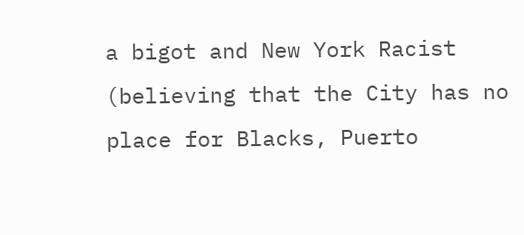a bigot and New York Racist (believing that the City has no place for Blacks, Puerto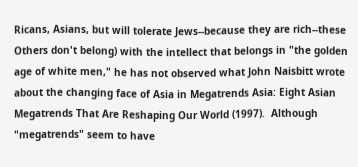Ricans, Asians, but will tolerate Jews--because they are rich--these Others don't belong) with the intellect that belongs in "the golden age of white men," he has not observed what John Naisbitt wrote about the changing face of Asia in Megatrends Asia: Eight Asian Megatrends That Are Reshaping Our World (1997).  Although "megatrends" seem to have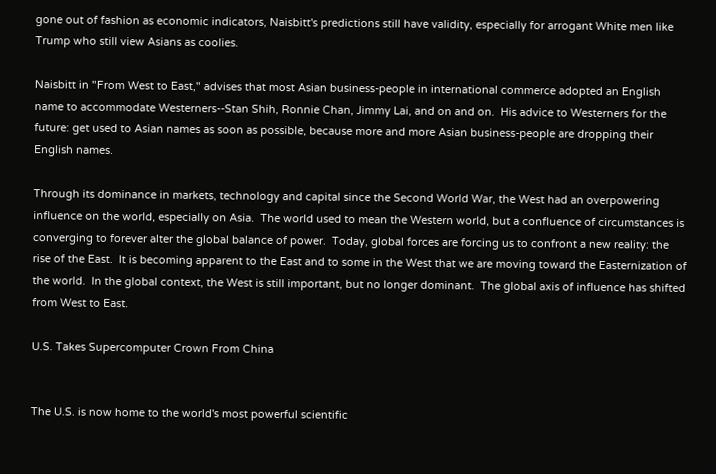gone out of fashion as economic indicators, Naisbitt's predictions still have validity, especially for arrogant White men like Trump who still view Asians as coolies.

Naisbitt in "From West to East," advises that most Asian business-people in international commerce adopted an English name to accommodate Westerners--Stan Shih, Ronnie Chan, Jimmy Lai, and on and on.  His advice to Westerners for the future: get used to Asian names as soon as possible, because more and more Asian business-people are dropping their English names.

Through its dominance in markets, technology and capital since the Second World War, the West had an overpowering influence on the world, especially on Asia.  The world used to mean the Western world, but a confluence of circumstances is converging to forever alter the global balance of power.  Today, global forces are forcing us to confront a new reality: the rise of the East.  It is becoming apparent to the East and to some in the West that we are moving toward the Easternization of the world.  In the global context, the West is still important, but no longer dominant.  The global axis of influence has shifted from West to East.

U.S. Takes Supercomputer Crown From China


The U.S. is now home to the world's most powerful scientific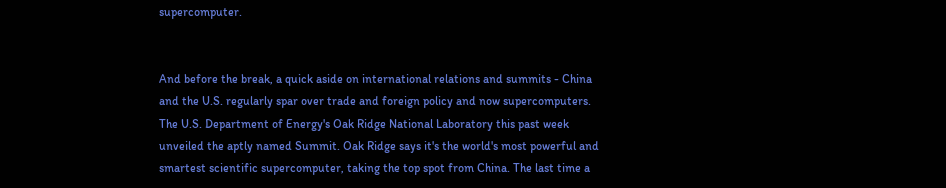supercomputer.


And before the break, a quick aside on international relations and summits - China and the U.S. regularly spar over trade and foreign policy and now supercomputers. The U.S. Department of Energy's Oak Ridge National Laboratory this past week unveiled the aptly named Summit. Oak Ridge says it's the world's most powerful and smartest scientific supercomputer, taking the top spot from China. The last time a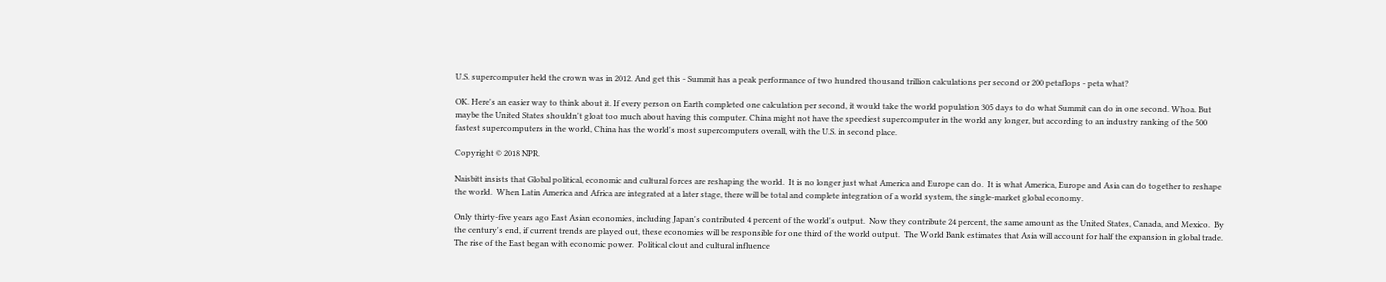U.S. supercomputer held the crown was in 2012. And get this - Summit has a peak performance of two hundred thousand trillion calculations per second or 200 petaflops - peta what?

OK. Here's an easier way to think about it. If every person on Earth completed one calculation per second, it would take the world population 305 days to do what Summit can do in one second. Whoa. But maybe the United States shouldn't gloat too much about having this computer. China might not have the speediest supercomputer in the world any longer, but according to an industry ranking of the 500 fastest supercomputers in the world, China has the world's most supercomputers overall, with the U.S. in second place.

Copyright © 2018 NPR.

Naisbitt insists that Global political, economic and cultural forces are reshaping the world.  It is no longer just what America and Europe can do.  It is what America, Europe and Asia can do together to reshape the world.  When Latin America and Africa are integrated at a later stage, there will be total and complete integration of a world system, the single-market global economy.

Only thirty-five years ago East Asian economies, including Japan's contributed 4 percent of the world's output.  Now they contribute 24 percent, the same amount as the United States, Canada, and Mexico.  By the century's end, if current trends are played out, these economies will be responsible for one third of the world output.  The World Bank estimates that Asia will account for half the expansion in global trade. The rise of the East began with economic power.  Political clout and cultural influence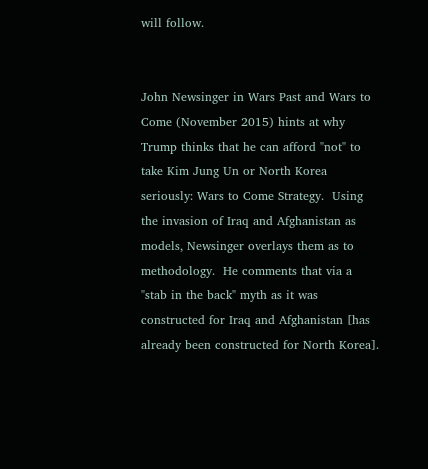will follow.


John Newsinger in Wars Past and Wars to Come (November 2015) hints at why Trump thinks that he can afford "not" to take Kim Jung Un or North Korea seriously: Wars to Come Strategy.  Using the invasion of Iraq and Afghanistan as models, Newsinger overlays them as to methodology.  He comments that via a "stab in the back" myth as it was constructed for Iraq and Afghanistan [has already been constructed for North Korea].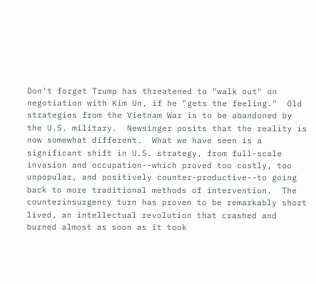Don't forget Trump has threatened to "walk out" on negotiation with Kim Un, if he "gets the feeling."  Old strategies from the Vietnam War is to be abandoned by the U.S. military.  Newsinger posits that the reality is now somewhat different.  What we have seen is a significant shift in U.S. strategy, from full-scale invasion and occupation--which proved too costly, too unpopular, and positively counter-productive--to going back to more traditional methods of intervention.  The counterinsurgency turn has proven to be remarkably short lived, an intellectual revolution that crashed and burned almost as soon as it took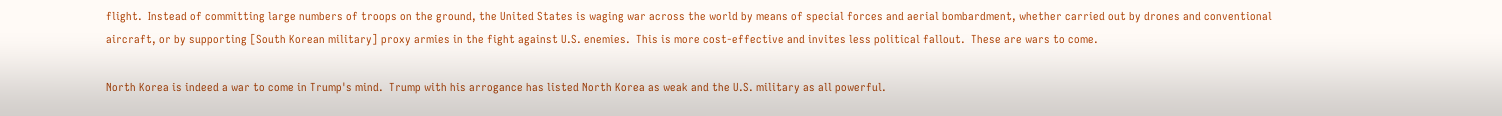flight.  Instead of committing large numbers of troops on the ground, the United States is waging war across the world by means of special forces and aerial bombardment, whether carried out by drones and conventional aircraft, or by supporting [South Korean military] proxy armies in the fight against U.S. enemies.  This is more cost-effective and invites less political fallout.  These are wars to come.

North Korea is indeed a war to come in Trump's mind.  Trump with his arrogance has listed North Korea as weak and the U.S. military as all powerful.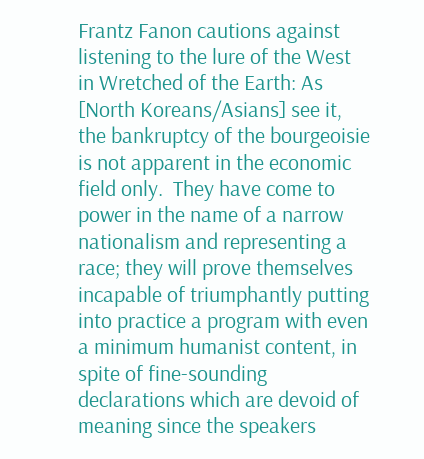Frantz Fanon cautions against listening to the lure of the West in Wretched of the Earth: As [North Koreans/Asians] see it, the bankruptcy of the bourgeoisie is not apparent in the economic field only.  They have come to power in the name of a narrow nationalism and representing a race; they will prove themselves incapable of triumphantly putting into practice a program with even a minimum humanist content, in spite of fine-sounding declarations which are devoid of meaning since the speakers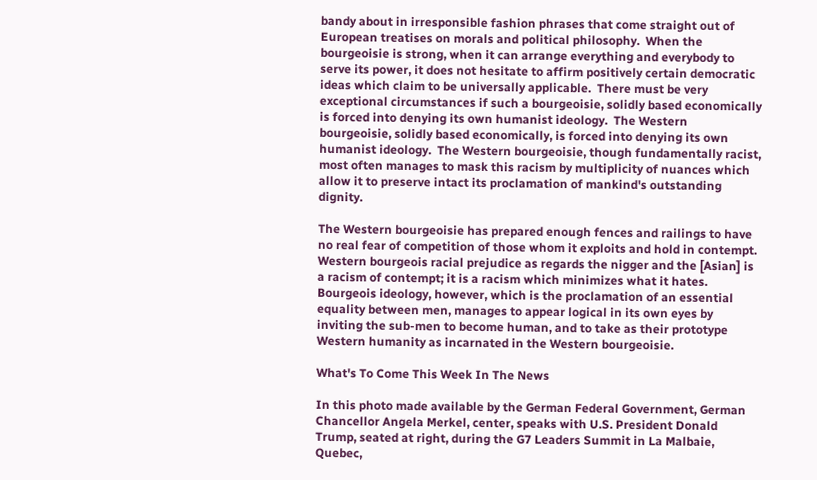bandy about in irresponsible fashion phrases that come straight out of European treatises on morals and political philosophy.  When the bourgeoisie is strong, when it can arrange everything and everybody to serve its power, it does not hesitate to affirm positively certain democratic ideas which claim to be universally applicable.  There must be very exceptional circumstances if such a bourgeoisie, solidly based economically is forced into denying its own humanist ideology.  The Western bourgeoisie, solidly based economically, is forced into denying its own humanist ideology.  The Western bourgeoisie, though fundamentally racist, most often manages to mask this racism by multiplicity of nuances which allow it to preserve intact its proclamation of mankind's outstanding dignity.

The Western bourgeoisie has prepared enough fences and railings to have no real fear of competition of those whom it exploits and hold in contempt.  Western bourgeois racial prejudice as regards the nigger and the [Asian] is a racism of contempt; it is a racism which minimizes what it hates.  Bourgeois ideology, however, which is the proclamation of an essential equality between men, manages to appear logical in its own eyes by inviting the sub-men to become human, and to take as their prototype Western humanity as incarnated in the Western bourgeoisie.

What's To Come This Week In The News

In this photo made available by the German Federal Government, German Chancellor Angela Merkel, center, speaks with U.S. President Donald Trump, seated at right, during the G7 Leaders Summit in La Malbaie, Quebec,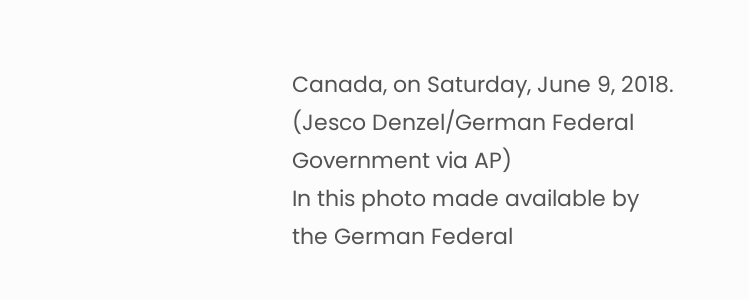Canada, on Saturday, June 9, 2018. (Jesco Denzel/German Federal Government via AP)
In this photo made available by the German Federal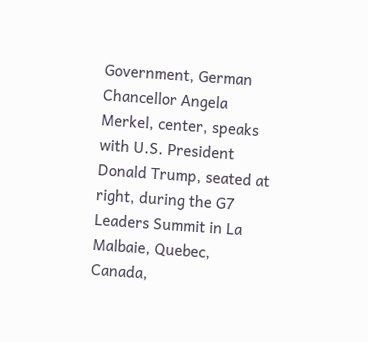Government, German Chancellor Angela Merkel, center, speaks with U.S. President Donald Trump, seated at right, during the G7 Leaders Summit in La Malbaie, Quebec, Canada,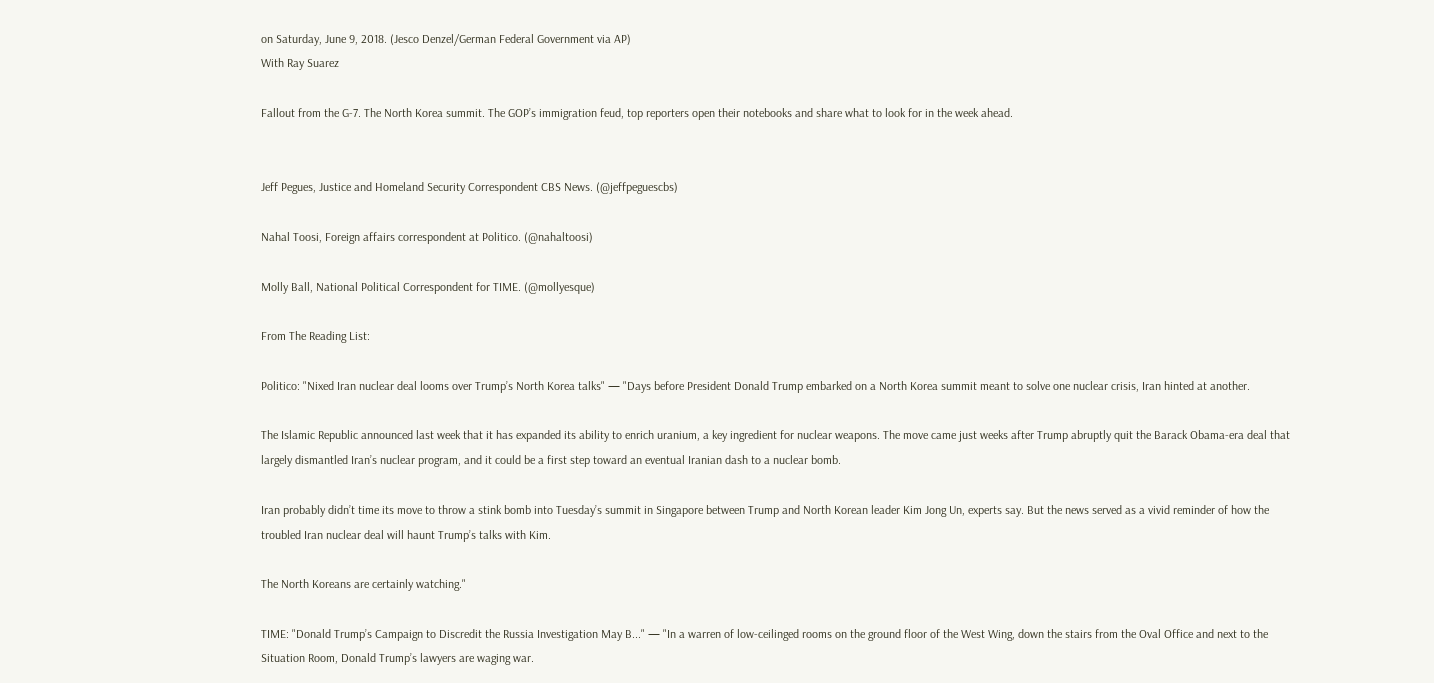on Saturday, June 9, 2018. (Jesco Denzel/German Federal Government via AP)
With Ray Suarez

Fallout from the G-7. The North Korea summit. The GOP’s immigration feud, top reporters open their notebooks and share what to look for in the week ahead.


Jeff Pegues, Justice and Homeland Security Correspondent CBS News. (@jeffpeguescbs)

Nahal Toosi, Foreign affairs correspondent at Politico. (@nahaltoosi)

Molly Ball, National Political Correspondent for TIME. (@mollyesque)

From The Reading List:

Politico: "Nixed Iran nuclear deal looms over Trump’s North Korea talks" — "Days before President Donald Trump embarked on a North Korea summit meant to solve one nuclear crisis, Iran hinted at another.

The Islamic Republic announced last week that it has expanded its ability to enrich uranium, a key ingredient for nuclear weapons. The move came just weeks after Trump abruptly quit the Barack Obama-era deal that largely dismantled Iran’s nuclear program, and it could be a first step toward an eventual Iranian dash to a nuclear bomb.

Iran probably didn’t time its move to throw a stink bomb into Tuesday’s summit in Singapore between Trump and North Korean leader Kim Jong Un, experts say. But the news served as a vivid reminder of how the troubled Iran nuclear deal will haunt Trump’s talks with Kim.

The North Koreans are certainly watching."

TIME: "Donald Trump’s Campaign to Discredit the Russia Investigation May B..." — "In a warren of low-ceilinged rooms on the ground floor of the West Wing, down the stairs from the Oval Office and next to the Situation Room, Donald Trump’s lawyers are waging war.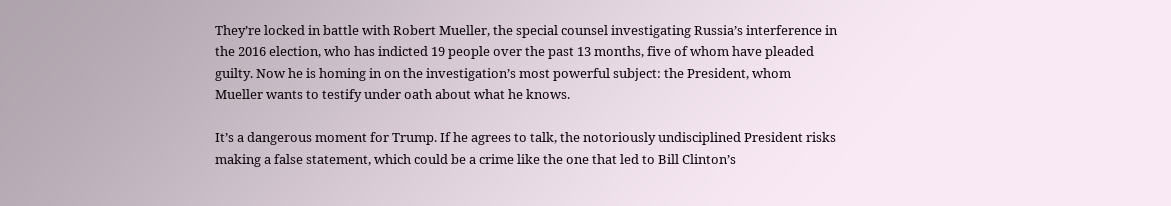They’re locked in battle with Robert Mueller, the special counsel investigating Russia’s interference in the 2016 election, who has indicted 19 people over the past 13 months, five of whom have pleaded guilty. Now he is homing in on the investigation’s most powerful subject: the President, whom Mueller wants to testify under oath about what he knows.

It’s a dangerous moment for Trump. If he agrees to talk, the notoriously undisciplined President risks making a false statement, which could be a crime like the one that led to Bill Clinton’s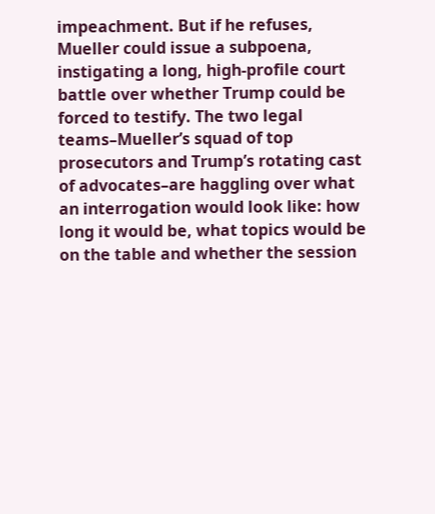impeachment. But if he refuses, Mueller could issue a subpoena, instigating a long, high-profile court battle over whether Trump could be forced to testify. The two legal teams–Mueller’s squad of top prosecutors and Trump’s rotating cast of advocates–are haggling over what an interrogation would look like: how long it would be, what topics would be on the table and whether the session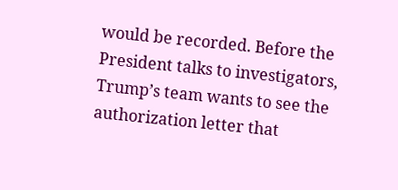would be recorded. Before the President talks to investigators, Trump’s team wants to see the authorization letter that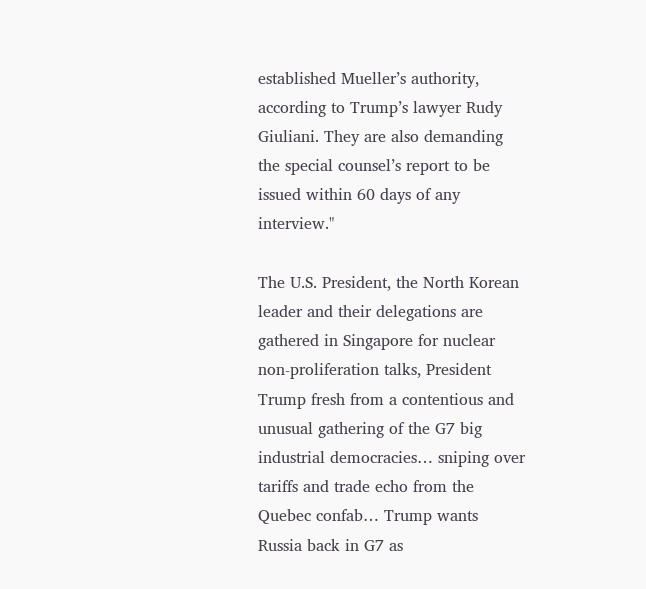established Mueller’s authority, according to Trump’s lawyer Rudy Giuliani. They are also demanding the special counsel’s report to be issued within 60 days of any interview."

The U.S. President, the North Korean leader and their delegations are gathered in Singapore for nuclear non-proliferation talks, President Trump fresh from a contentious and unusual gathering of the G7 big industrial democracies… sniping over tariffs and trade echo from the Quebec confab… Trump wants Russia back in G7 as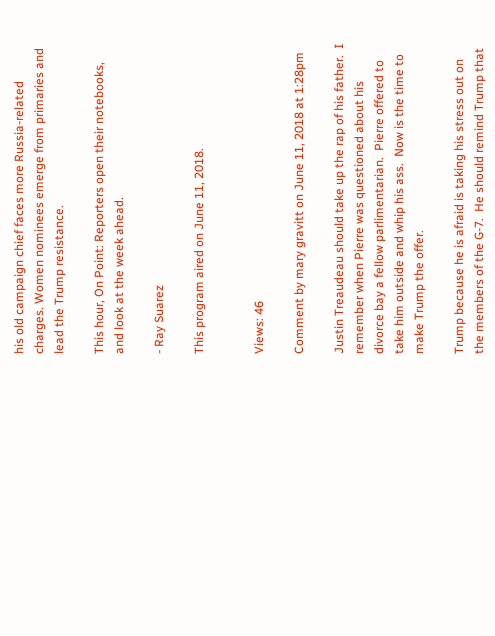his old campaign chief faces more Russia-related charges. Women nominees emerge from primaries and lead the Trump resistance.

This hour, On Point: Reporters open their notebooks, and look at the week ahead.

- Ray Suarez

This program aired on June 11, 2018.


Views: 46

Comment by mary gravitt on June 11, 2018 at 1:28pm

Justin Treaudeau should take up the rap of his father.  I remember when Pierre was questioned about his divorce bay a fellow parlimentarian.  Pierre offered to take him outside and whip his ass.  Now is the time to make Trump the offer.

Trump because he is afraid is taking his stress out on the members of the G-7.  He should remind Trump that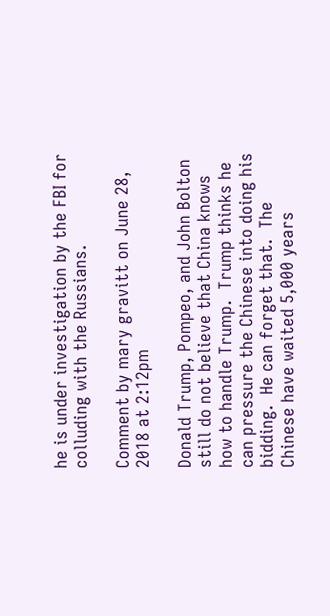he is under investigation by the FBI for colluding with the Russians.

Comment by mary gravitt on June 28, 2018 at 2:12pm

Donald Trump, Pompeo, and John Bolton still do not believe that China knows how to handle Trump.  Trump thinks he can pressure the Chinese into doing his bidding.  He can forget that.  The Chinese have waited 5,000 years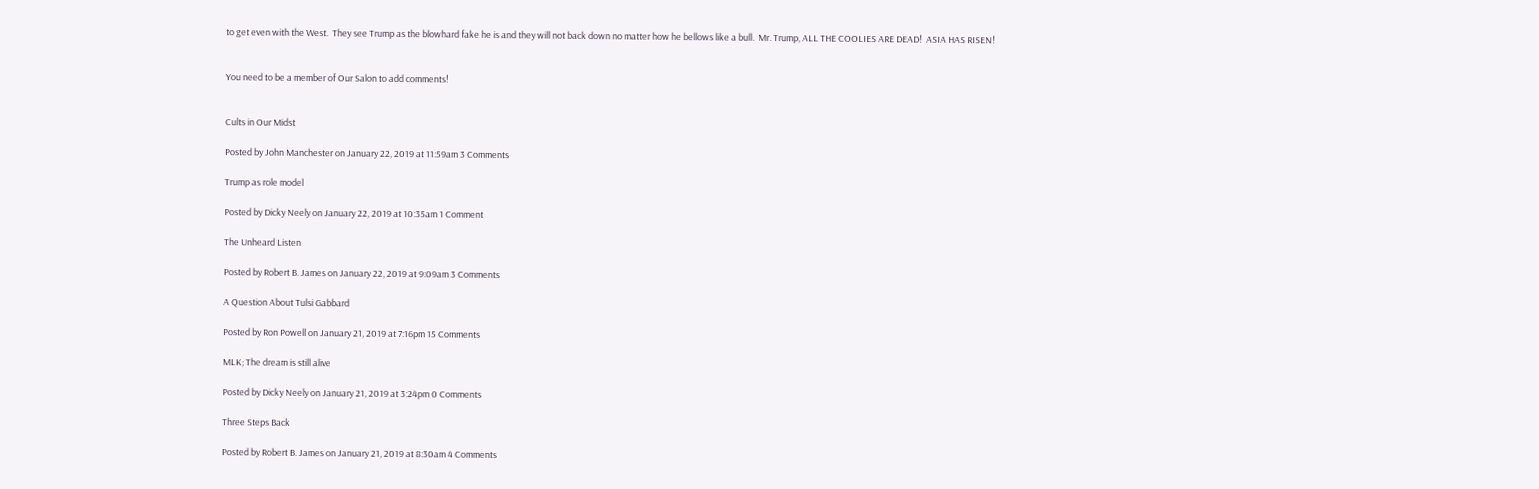to get even with the West.  They see Trump as the blowhard fake he is and they will not back down no matter how he bellows like a bull.  Mr. Trump, ALL THE COOLIES ARE DEAD!  ASIA HAS RISEN!


You need to be a member of Our Salon to add comments!


Cults in Our Midst

Posted by John Manchester on January 22, 2019 at 11:59am 3 Comments

Trump as role model

Posted by Dicky Neely on January 22, 2019 at 10:35am 1 Comment

The Unheard Listen

Posted by Robert B. James on January 22, 2019 at 9:09am 3 Comments

A Question About Tulsi Gabbard

Posted by Ron Powell on January 21, 2019 at 7:16pm 15 Comments

MLK; The dream is still alive

Posted by Dicky Neely on January 21, 2019 at 3:24pm 0 Comments

Three Steps Back

Posted by Robert B. James on January 21, 2019 at 8:30am 4 Comments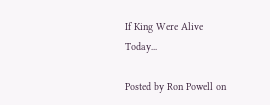If King Were Alive Today...

Posted by Ron Powell on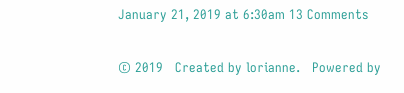January 21, 2019 at 6:30am 13 Comments

© 2019   Created by lorianne.   Powered by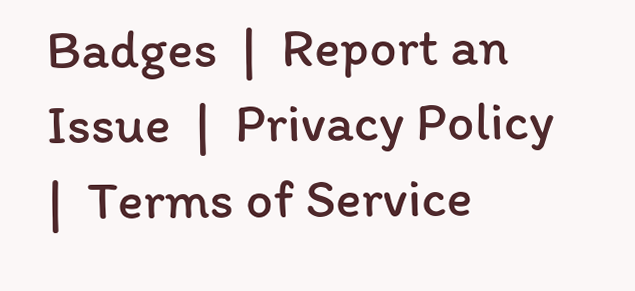Badges  |  Report an Issue  |  Privacy Policy  |  Terms of Service